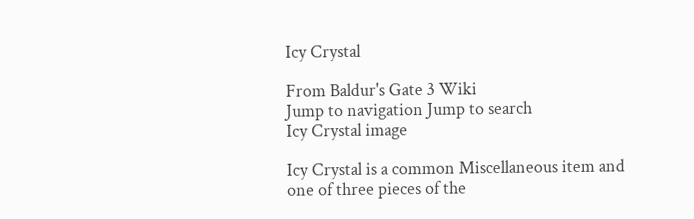Icy Crystal

From Baldur's Gate 3 Wiki
Jump to navigation Jump to search
Icy Crystal image

Icy Crystal is a common Miscellaneous item and one of three pieces of the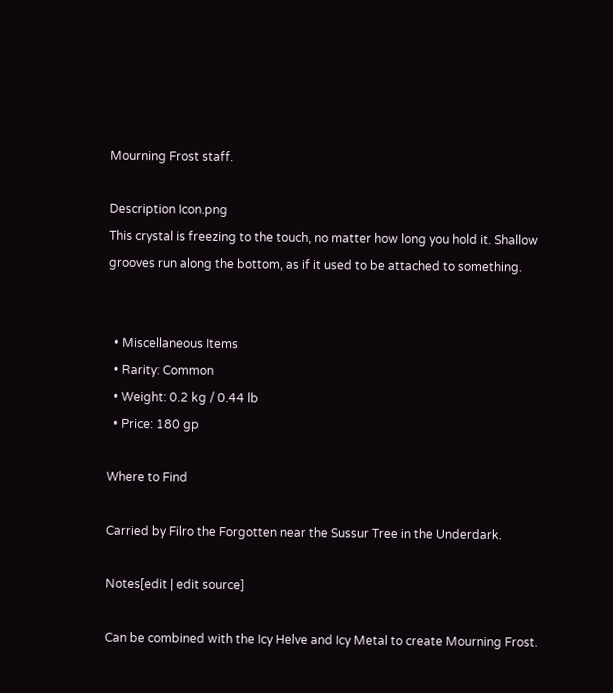Mourning Frost staff.

Description Icon.png
This crystal is freezing to the touch, no matter how long you hold it. Shallow grooves run along the bottom, as if it used to be attached to something.


  • Miscellaneous Items
  • Rarity: Common
  • Weight: 0.2 kg / 0.44 lb
  • Price: 180 gp

Where to Find

Carried by Filro the Forgotten near the Sussur Tree in the Underdark.

Notes[edit | edit source]

Can be combined with the Icy Helve and Icy Metal to create Mourning Frost.